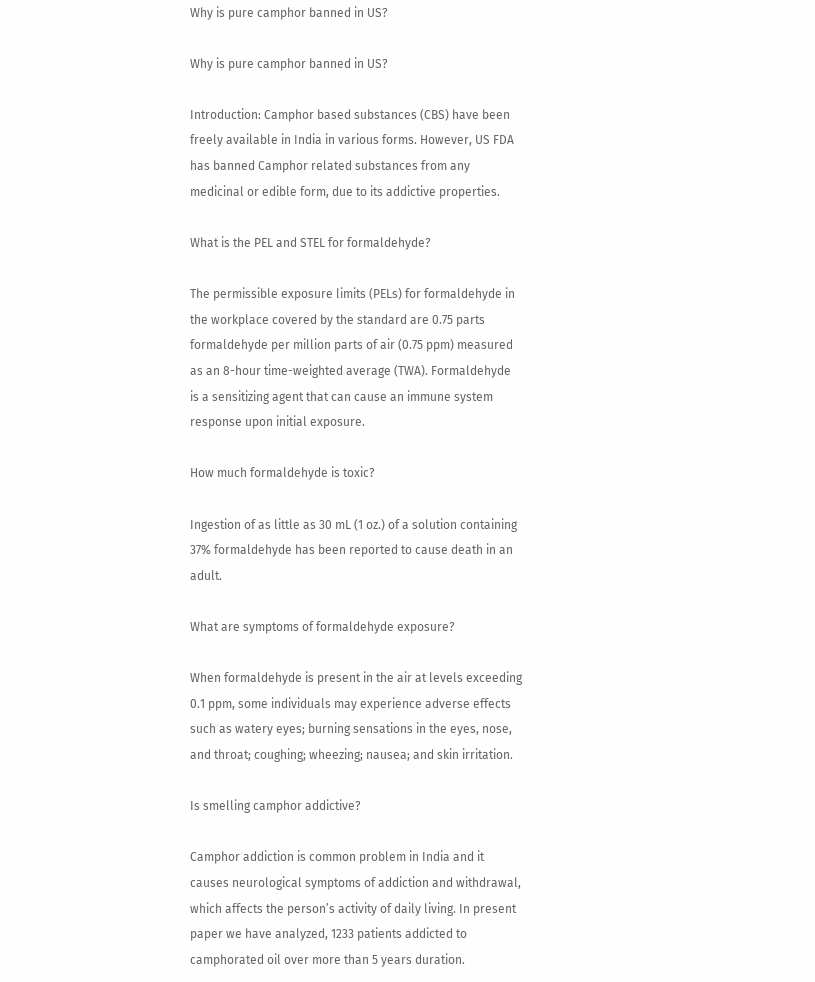Why is pure camphor banned in US?

Why is pure camphor banned in US?

Introduction: Camphor based substances (CBS) have been freely available in India in various forms. However, US FDA has banned Camphor related substances from any medicinal or edible form, due to its addictive properties.

What is the PEL and STEL for formaldehyde?

The permissible exposure limits (PELs) for formaldehyde in the workplace covered by the standard are 0.75 parts formaldehyde per million parts of air (0.75 ppm) measured as an 8-hour time-weighted average (TWA). Formaldehyde is a sensitizing agent that can cause an immune system response upon initial exposure.

How much formaldehyde is toxic?

Ingestion of as little as 30 mL (1 oz.) of a solution containing 37% formaldehyde has been reported to cause death in an adult.

What are symptoms of formaldehyde exposure?

When formaldehyde is present in the air at levels exceeding 0.1 ppm, some individuals may experience adverse effects such as watery eyes; burning sensations in the eyes, nose, and throat; coughing; wheezing; nausea; and skin irritation.

Is smelling camphor addictive?

Camphor addiction is common problem in India and it causes neurological symptoms of addiction and withdrawal, which affects the person’s activity of daily living. In present paper we have analyzed, 1233 patients addicted to camphorated oil over more than 5 years duration.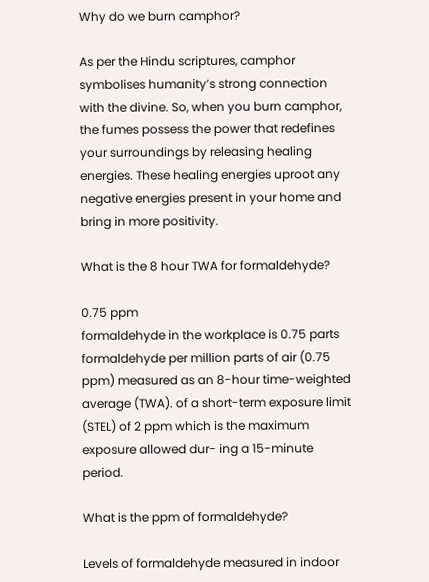Why do we burn camphor?

As per the Hindu scriptures, camphor symbolises humanity’s strong connection with the divine. So, when you burn camphor, the fumes possess the power that redefines your surroundings by releasing healing energies. These healing energies uproot any negative energies present in your home and bring in more positivity.

What is the 8 hour TWA for formaldehyde?

0.75 ppm
formaldehyde in the workplace is 0.75 parts formaldehyde per million parts of air (0.75 ppm) measured as an 8-hour time-weighted average (TWA). of a short-term exposure limit (STEL) of 2 ppm which is the maximum exposure allowed dur- ing a 15-minute period.

What is the ppm of formaldehyde?

Levels of formaldehyde measured in indoor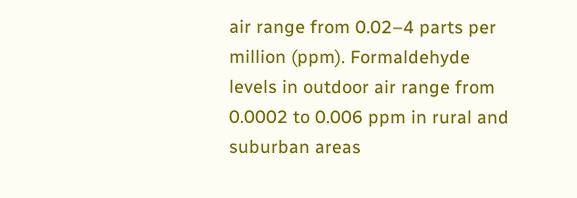air range from 0.02–4 parts per million (ppm). Formaldehyde levels in outdoor air range from 0.0002 to 0.006 ppm in rural and suburban areas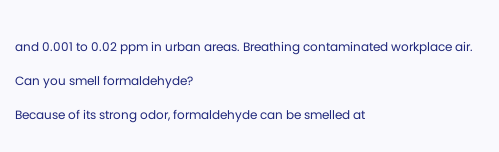and 0.001 to 0.02 ppm in urban areas. Breathing contaminated workplace air.

Can you smell formaldehyde?

Because of its strong odor, formaldehyde can be smelled at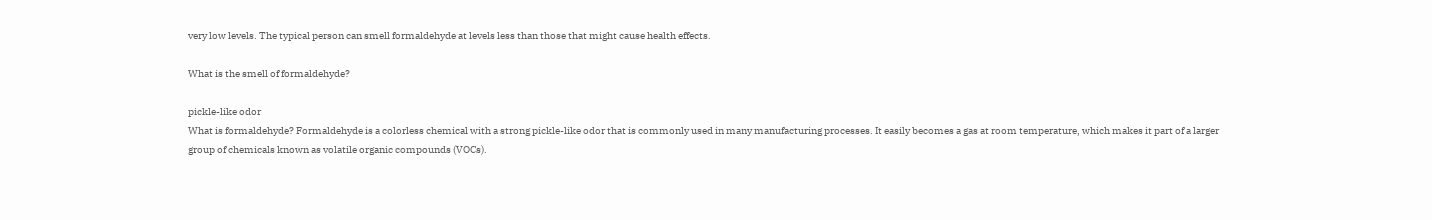very low levels. The typical person can smell formaldehyde at levels less than those that might cause health effects.

What is the smell of formaldehyde?

pickle-like odor
What is formaldehyde? Formaldehyde is a colorless chemical with a strong pickle-like odor that is commonly used in many manufacturing processes. It easily becomes a gas at room temperature, which makes it part of a larger group of chemicals known as volatile organic compounds (VOCs).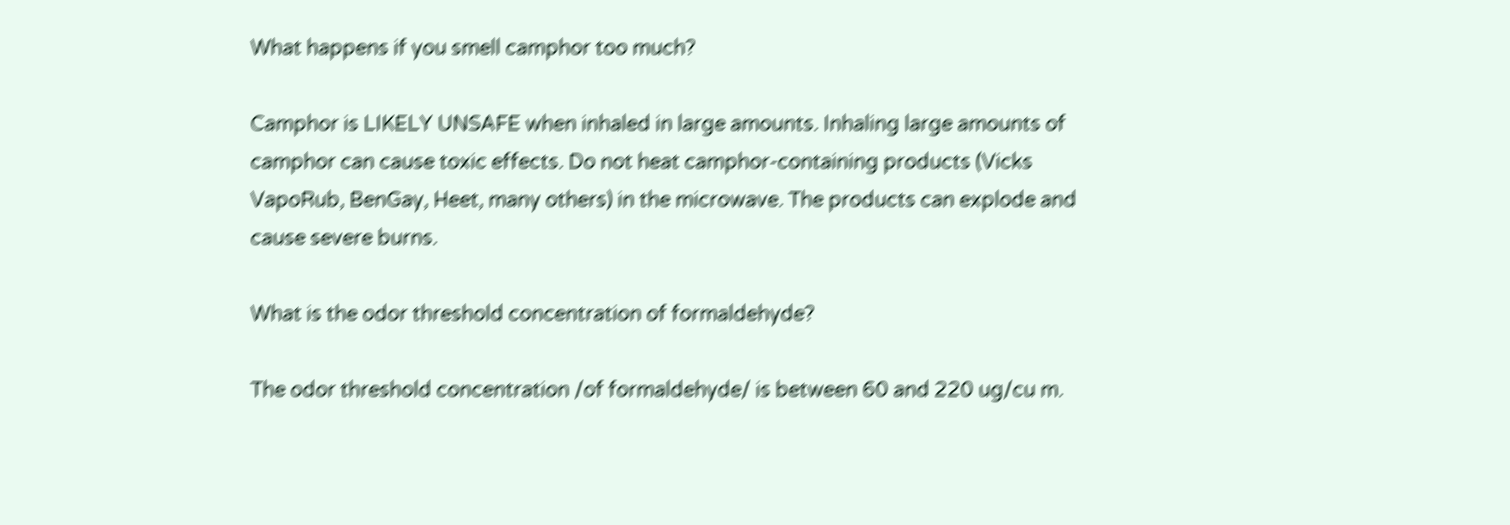What happens if you smell camphor too much?

Camphor is LIKELY UNSAFE when inhaled in large amounts. Inhaling large amounts of camphor can cause toxic effects. Do not heat camphor-containing products (Vicks VapoRub, BenGay, Heet, many others) in the microwave. The products can explode and cause severe burns.

What is the odor threshold concentration of formaldehyde?

The odor threshold concentration /of formaldehyde/ is between 60 and 220 ug/cu m.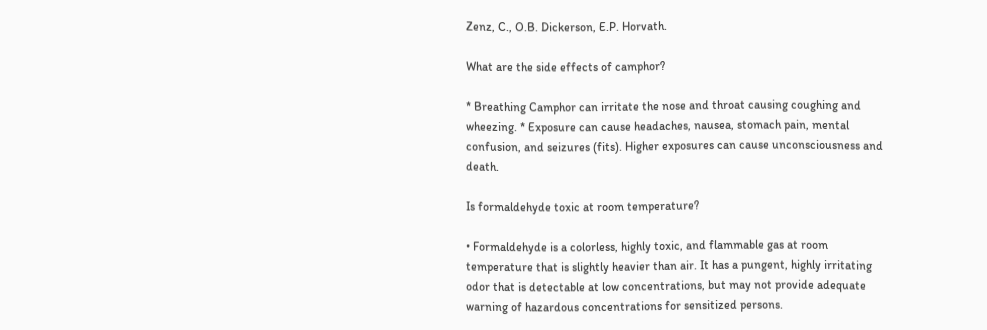Zenz, C., O.B. Dickerson, E.P. Horvath.

What are the side effects of camphor?

* Breathing Camphor can irritate the nose and throat causing coughing and wheezing. * Exposure can cause headaches, nausea, stomach pain, mental confusion, and seizures (fits). Higher exposures can cause unconsciousness and death.

Is formaldehyde toxic at room temperature?

• Formaldehyde is a colorless, highly toxic, and flammable gas at room temperature that is slightly heavier than air. It has a pungent, highly irritating odor that is detectable at low concentrations, but may not provide adequate warning of hazardous concentrations for sensitized persons.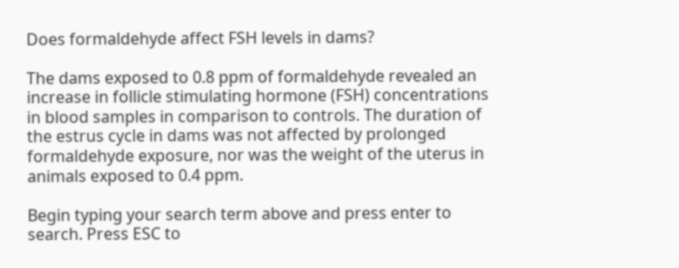Does formaldehyde affect FSH levels in dams?

The dams exposed to 0.8 ppm of formaldehyde revealed an increase in follicle stimulating hormone (FSH) concentrations in blood samples in comparison to controls. The duration of the estrus cycle in dams was not affected by prolonged formaldehyde exposure, nor was the weight of the uterus in animals exposed to 0.4 ppm.

Begin typing your search term above and press enter to search. Press ESC to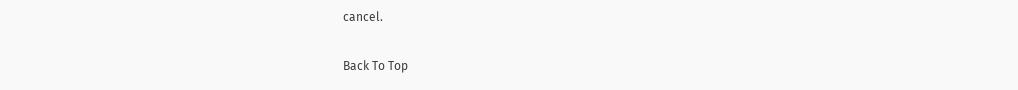cancel.

Back To Top